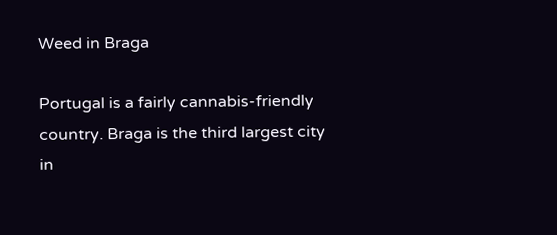Weed in Braga

Portugal is a fairly cannabis-friendly country. Braga is the third largest city in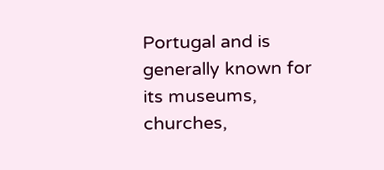Portugal and is generally known for its museums, churches,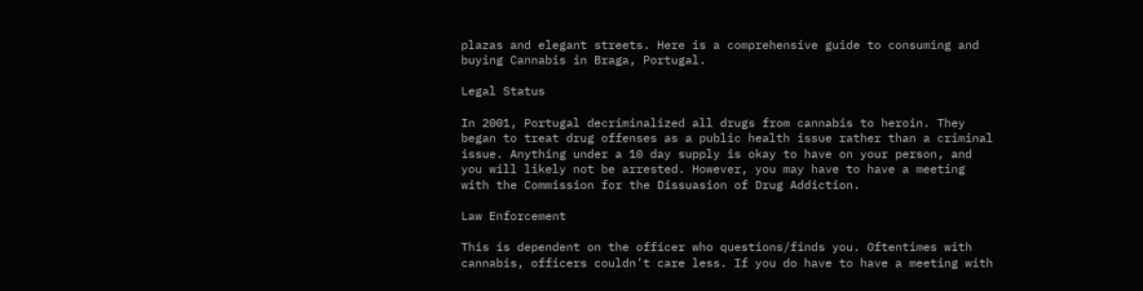plazas and elegant streets. Here is a comprehensive guide to consuming and buying Cannabis in Braga, Portugal.

Legal Status

In 2001, Portugal decriminalized all drugs from cannabis to heroin. They began to treat drug offenses as a public health issue rather than a criminal issue. Anything under a 10 day supply is okay to have on your person, and you will likely not be arrested. However, you may have to have a meeting with the Commission for the Dissuasion of Drug Addiction.

Law Enforcement

This is dependent on the officer who questions/finds you. Oftentimes with cannabis, officers couldn’t care less. If you do have to have a meeting with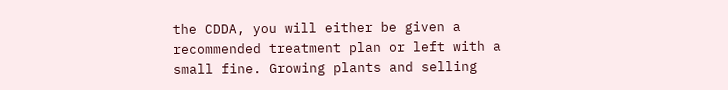the CDDA, you will either be given a recommended treatment plan or left with a small fine. Growing plants and selling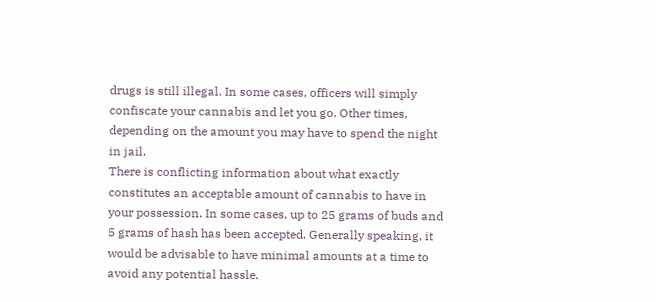drugs is still illegal. In some cases, officers will simply confiscate your cannabis and let you go. Other times, depending on the amount you may have to spend the night in jail.
There is conflicting information about what exactly constitutes an acceptable amount of cannabis to have in your possession. In some cases, up to 25 grams of buds and 5 grams of hash has been accepted. Generally speaking, it would be advisable to have minimal amounts at a time to avoid any potential hassle.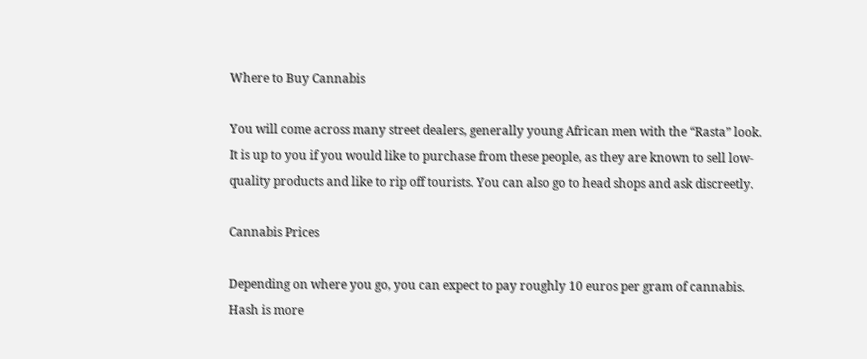Where to Buy Cannabis

You will come across many street dealers, generally young African men with the “Rasta” look. It is up to you if you would like to purchase from these people, as they are known to sell low-quality products and like to rip off tourists. You can also go to head shops and ask discreetly.

Cannabis Prices

Depending on where you go, you can expect to pay roughly 10 euros per gram of cannabis. Hash is more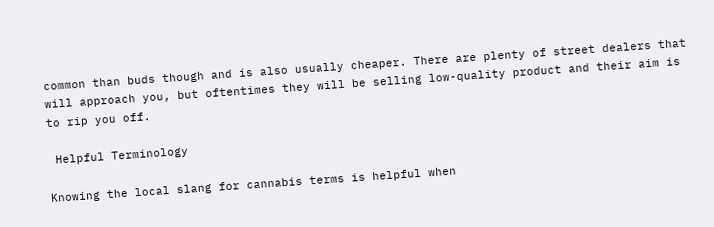common than buds though and is also usually cheaper. There are plenty of street dealers that will approach you, but oftentimes they will be selling low-quality product and their aim is to rip you off.

 Helpful Terminology

Knowing the local slang for cannabis terms is helpful when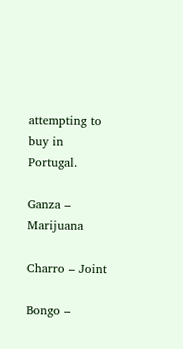attempting to buy in Portugal.

Ganza – Marijuana

Charro – Joint

Bongo –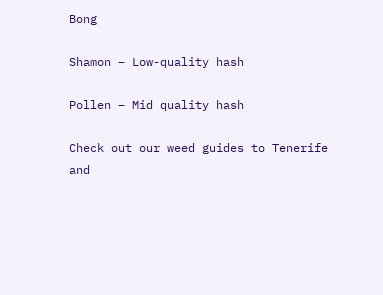Bong

Shamon – Low-quality hash

Pollen – Mid quality hash

Check out our weed guides to Tenerife and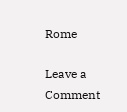Rome

Leave a Comment